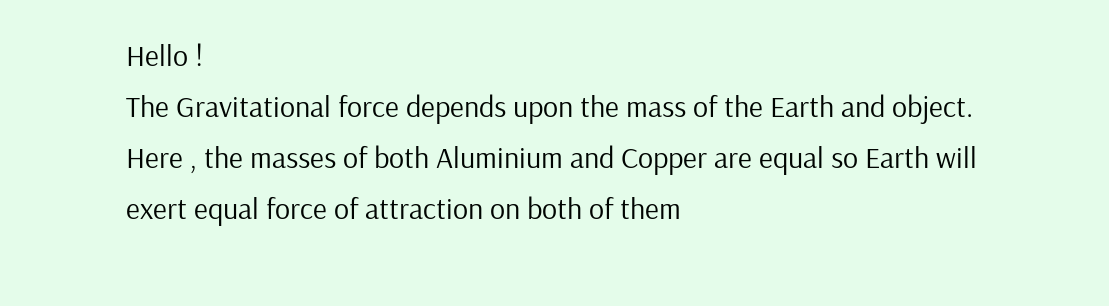Hello !
The Gravitational force depends upon the mass of the Earth and object.
Here , the masses of both Aluminium and Copper are equal so Earth will exert equal force of attraction on both of them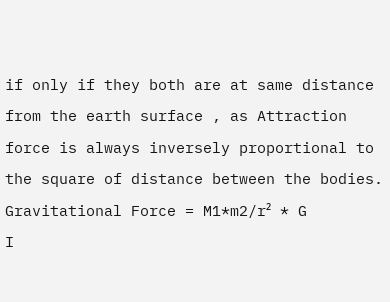if only if they both are at same distance from the earth surface , as Attraction force is always inversely proportional to the square of distance between the bodies.
Gravitational Force = M1*m2/r² * G
I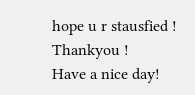hope u r stausfied !
Thankyou !
Have a nice day!